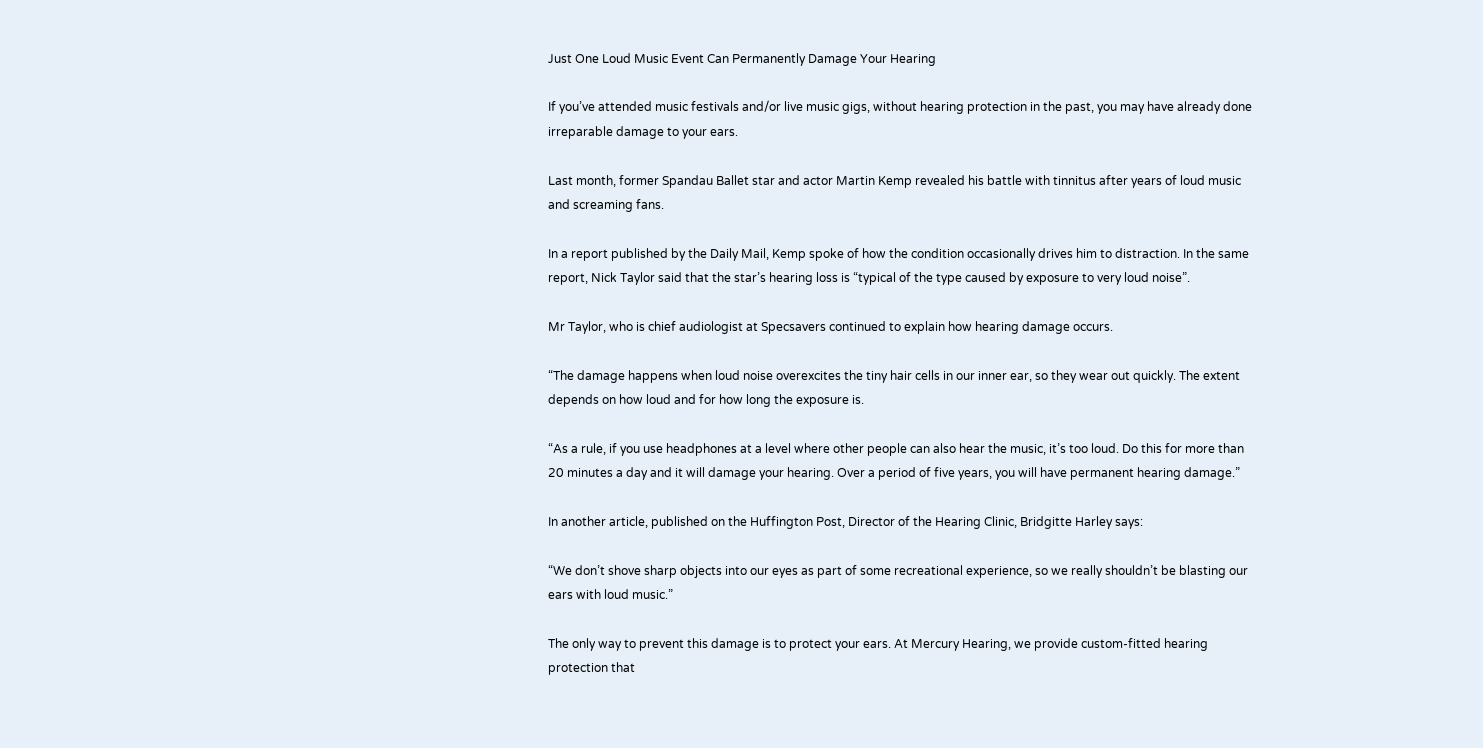Just One Loud Music Event Can Permanently Damage Your Hearing

If you’ve attended music festivals and/or live music gigs, without hearing protection in the past, you may have already done irreparable damage to your ears.

Last month, former Spandau Ballet star and actor Martin Kemp revealed his battle with tinnitus after years of loud music and screaming fans.

In a report published by the Daily Mail, Kemp spoke of how the condition occasionally drives him to distraction. In the same report, Nick Taylor said that the star’s hearing loss is “typical of the type caused by exposure to very loud noise”.

Mr Taylor, who is chief audiologist at Specsavers continued to explain how hearing damage occurs.

“The damage happens when loud noise overexcites the tiny hair cells in our inner ear, so they wear out quickly. The extent depends on how loud and for how long the exposure is.

“As a rule, if you use headphones at a level where other people can also hear the music, it’s too loud. Do this for more than 20 minutes a day and it will damage your hearing. Over a period of five years, you will have permanent hearing damage.”

In another article, published on the Huffington Post, Director of the Hearing Clinic, Bridgitte Harley says:

“We don’t shove sharp objects into our eyes as part of some recreational experience, so we really shouldn’t be blasting our ears with loud music.”

The only way to prevent this damage is to protect your ears. At Mercury Hearing, we provide custom-fitted hearing protection that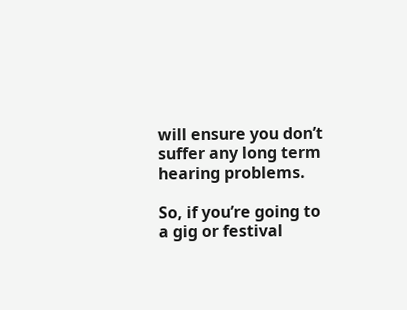will ensure you don’t suffer any long term hearing problems.

So, if you’re going to a gig or festival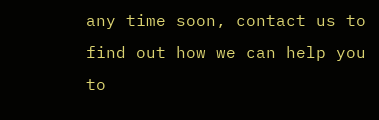any time soon, contact us to find out how we can help you to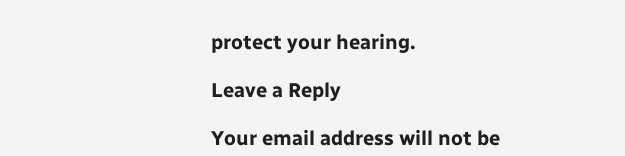protect your hearing.

Leave a Reply

Your email address will not be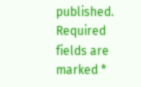published. Required fields are marked *